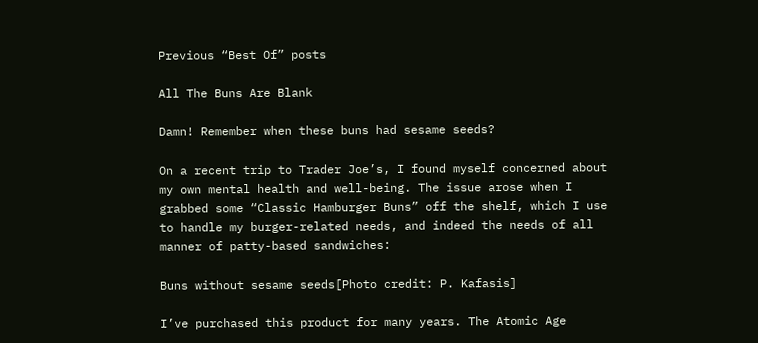Previous “Best Of” posts

All The Buns Are Blank

Damn! Remember when these buns had sesame seeds?

On a recent trip to Trader Joe’s, I found myself concerned about my own mental health and well-being. The issue arose when I grabbed some “Classic Hamburger Buns” off the shelf, which I use to handle my burger-related needs, and indeed the needs of all manner of patty-based sandwiches:

Buns without sesame seeds[Photo credit: P. Kafasis]

I’ve purchased this product for many years. The Atomic Age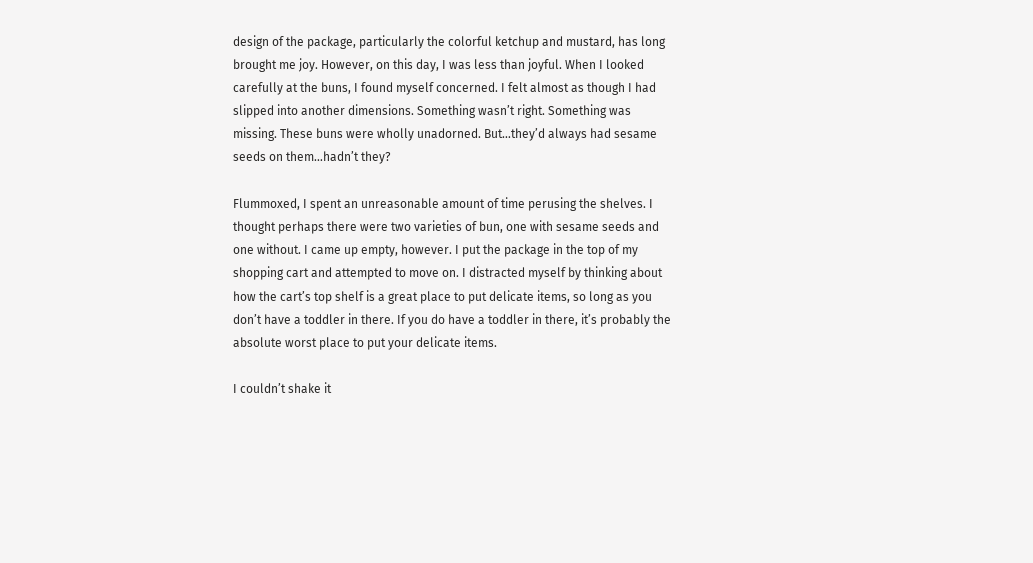design of the package, particularly the colorful ketchup and mustard, has long brought me joy. However, on this day, I was less than joyful. When I looked carefully at the buns, I found myself concerned. I felt almost as though I had slipped into another dimensions. Something wasn’t right. Something was missing. These buns were wholly unadorned. But…they’d always had sesame seeds on them…hadn’t they?

Flummoxed, I spent an unreasonable amount of time perusing the shelves. I thought perhaps there were two varieties of bun, one with sesame seeds and one without. I came up empty, however. I put the package in the top of my shopping cart and attempted to move on. I distracted myself by thinking about how the cart’s top shelf is a great place to put delicate items, so long as you don’t have a toddler in there. If you do have a toddler in there, it’s probably the absolute worst place to put your delicate items.

I couldn’t shake it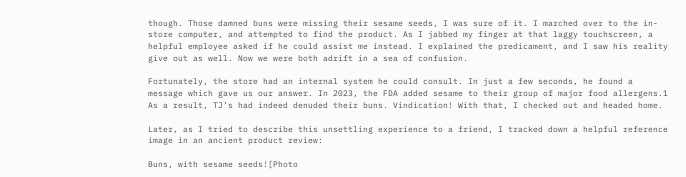though. Those damned buns were missing their sesame seeds, I was sure of it. I marched over to the in-store computer, and attempted to find the product. As I jabbed my finger at that laggy touchscreen, a helpful employee asked if he could assist me instead. I explained the predicament, and I saw his reality give out as well. Now we were both adrift in a sea of confusion.

Fortunately, the store had an internal system he could consult. In just a few seconds, he found a message which gave us our answer. In 2023, the FDA added sesame to their group of major food allergens.1 As a result, TJ’s had indeed denuded their buns. Vindication! With that, I checked out and headed home.

Later, as I tried to describe this unsettling experience to a friend, I tracked down a helpful reference image in an ancient product review:

Buns, with sesame seeds![Photo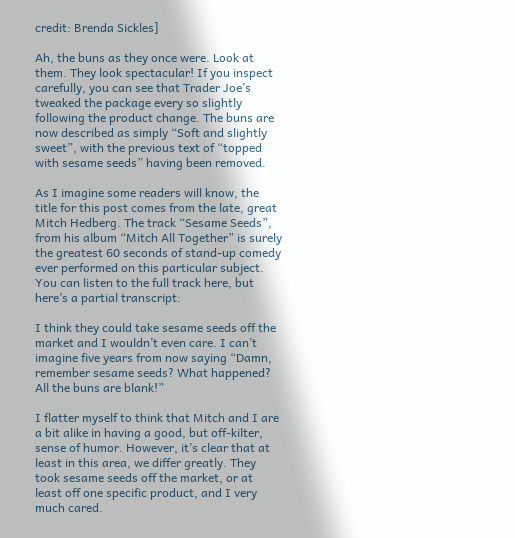credit: Brenda Sickles]

Ah, the buns as they once were. Look at them. They look spectacular! If you inspect carefully, you can see that Trader Joe’s tweaked the package every so slightly following the product change. The buns are now described as simply “Soft and slightly sweet”, with the previous text of “topped with sesame seeds” having been removed.

As I imagine some readers will know, the title for this post comes from the late, great Mitch Hedberg. The track “Sesame Seeds”, from his album “Mitch All Together” is surely the greatest 60 seconds of stand-up comedy ever performed on this particular subject. You can listen to the full track here, but here’s a partial transcript:

I think they could take sesame seeds off the market and I wouldn’t even care. I can’t imagine five years from now saying “Damn, remember sesame seeds? What happened? All the buns are blank!”

I flatter myself to think that Mitch and I are a bit alike in having a good, but off-kilter, sense of humor. However, it’s clear that at least in this area, we differ greatly. They took sesame seeds off the market, or at least off one specific product, and I very much cared.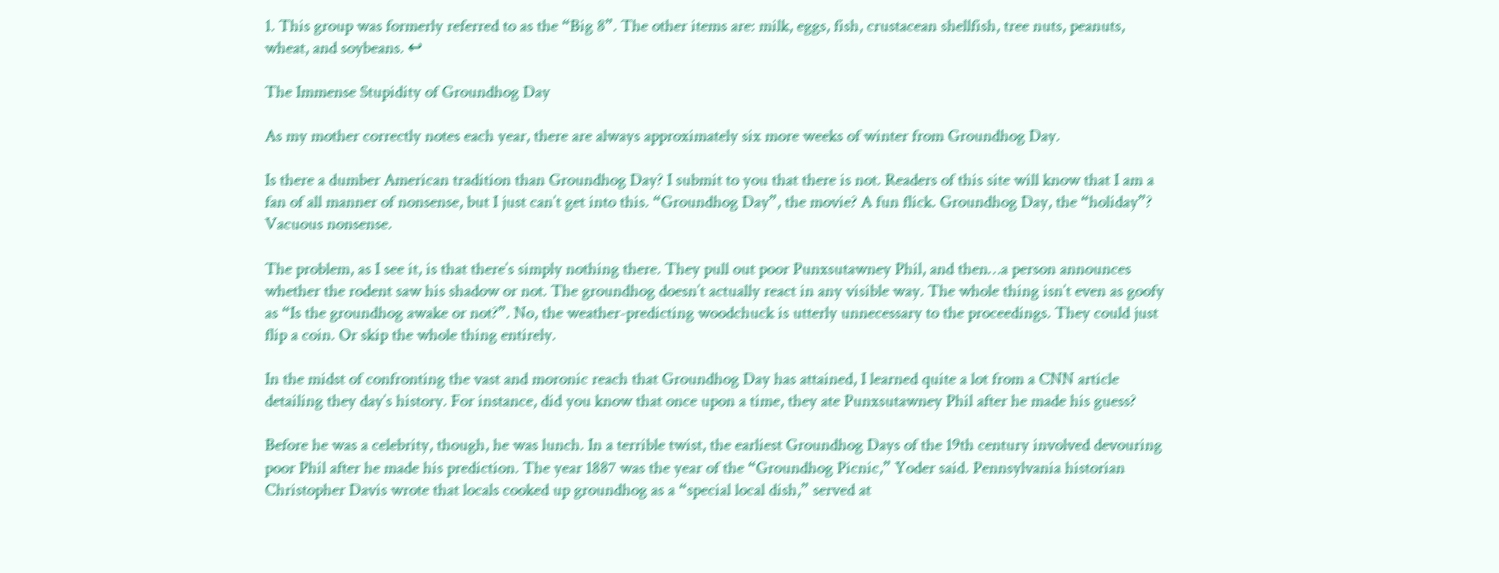1. This group was formerly referred to as the “Big 8”. The other items are: milk, eggs, fish, crustacean shellfish, tree nuts, peanuts, wheat, and soybeans. ↩

The Immense Stupidity of Groundhog Day

As my mother correctly notes each year, there are always approximately six more weeks of winter from Groundhog Day.

Is there a dumber American tradition than Groundhog Day? I submit to you that there is not. Readers of this site will know that I am a fan of all manner of nonsense, but I just can’t get into this. “Groundhog Day”, the movie? A fun flick. Groundhog Day, the “holiday”? Vacuous nonsense.

The problem, as I see it, is that there’s simply nothing there. They pull out poor Punxsutawney Phil, and then…a person announces whether the rodent saw his shadow or not. The groundhog doesn’t actually react in any visible way. The whole thing isn’t even as goofy as “Is the groundhog awake or not?”. No, the weather-predicting woodchuck is utterly unnecessary to the proceedings. They could just flip a coin. Or skip the whole thing entirely.

In the midst of confronting the vast and moronic reach that Groundhog Day has attained, I learned quite a lot from a CNN article detailing they day’s history. For instance, did you know that once upon a time, they ate Punxsutawney Phil after he made his guess?

Before he was a celebrity, though, he was lunch. In a terrible twist, the earliest Groundhog Days of the 19th century involved devouring poor Phil after he made his prediction. The year 1887 was the year of the “Groundhog Picnic,” Yoder said. Pennsylvania historian Christopher Davis wrote that locals cooked up groundhog as a “special local dish,” served at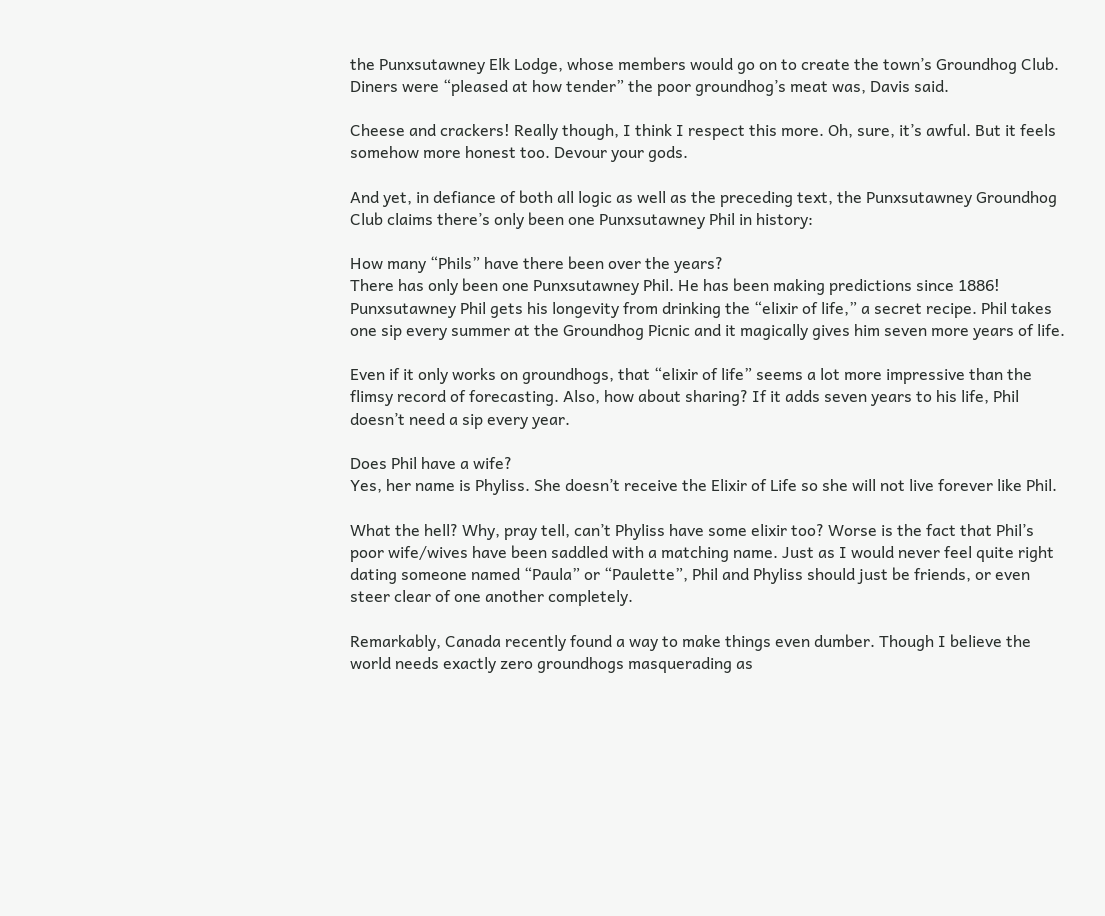the Punxsutawney Elk Lodge, whose members would go on to create the town’s Groundhog Club. Diners were “pleased at how tender” the poor groundhog’s meat was, Davis said.

Cheese and crackers! Really though, I think I respect this more. Oh, sure, it’s awful. But it feels somehow more honest too. Devour your gods.

And yet, in defiance of both all logic as well as the preceding text, the Punxsutawney Groundhog Club claims there’s only been one Punxsutawney Phil in history:

How many “Phils” have there been over the years?
There has only been one Punxsutawney Phil. He has been making predictions since 1886! Punxsutawney Phil gets his longevity from drinking the “elixir of life,” a secret recipe. Phil takes one sip every summer at the Groundhog Picnic and it magically gives him seven more years of life.

Even if it only works on groundhogs, that “elixir of life” seems a lot more impressive than the flimsy record of forecasting. Also, how about sharing? If it adds seven years to his life, Phil doesn’t need a sip every year.

Does Phil have a wife?
Yes, her name is Phyliss. She doesn’t receive the Elixir of Life so she will not live forever like Phil.

What the hell? Why, pray tell, can’t Phyliss have some elixir too? Worse is the fact that Phil’s poor wife/wives have been saddled with a matching name. Just as I would never feel quite right dating someone named “Paula” or “Paulette”, Phil and Phyliss should just be friends, or even steer clear of one another completely.

Remarkably, Canada recently found a way to make things even dumber. Though I believe the world needs exactly zero groundhogs masquerading as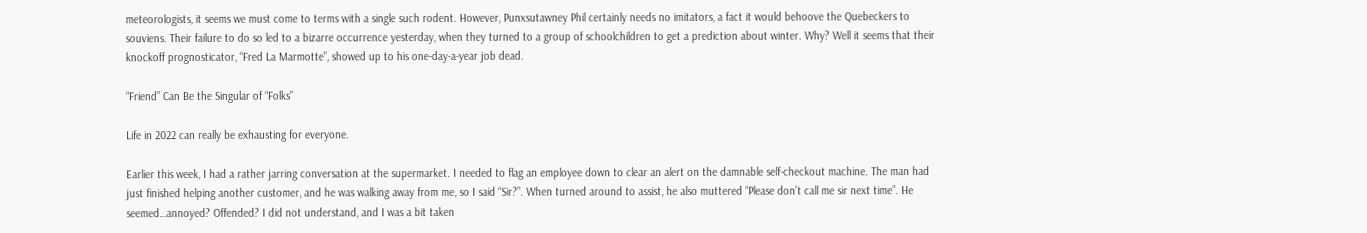meteorologists, it seems we must come to terms with a single such rodent. However, Punxsutawney Phil certainly needs no imitators, a fact it would behoove the Quebeckers to souviens. Their failure to do so led to a bizarre occurrence yesterday, when they turned to a group of schoolchildren to get a prediction about winter. Why? Well it seems that their knockoff prognosticator, “Fred La Marmotte”, showed up to his one-day-a-year job dead.

“Friend” Can Be the Singular of “Folks”

Life in 2022 can really be exhausting for everyone.

Earlier this week, I had a rather jarring conversation at the supermarket. I needed to flag an employee down to clear an alert on the damnable self-checkout machine. The man had just finished helping another customer, and he was walking away from me, so I said “Sir?”. When turned around to assist, he also muttered “Please don’t call me sir next time”. He seemed…annoyed? Offended? I did not understand, and I was a bit taken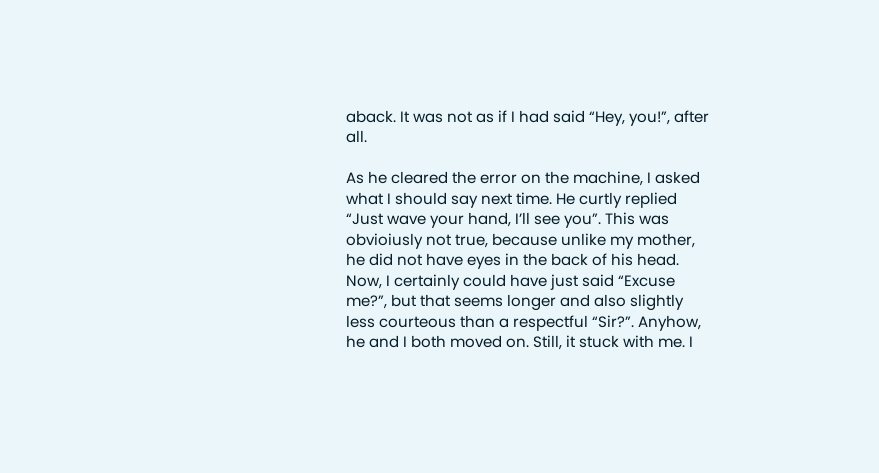aback. It was not as if I had said “Hey, you!”, after all.

As he cleared the error on the machine, I asked what I should say next time. He curtly replied “Just wave your hand, I’ll see you”. This was obvioiusly not true, because unlike my mother, he did not have eyes in the back of his head. Now, I certainly could have just said “Excuse me?”, but that seems longer and also slightly less courteous than a respectful “Sir?”. Anyhow, he and I both moved on. Still, it stuck with me. I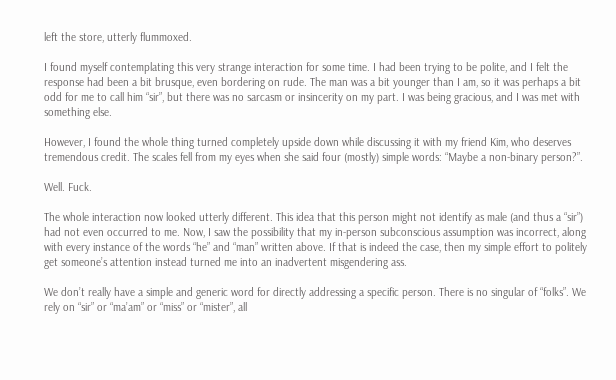left the store, utterly flummoxed.

I found myself contemplating this very strange interaction for some time. I had been trying to be polite, and I felt the response had been a bit brusque, even bordering on rude. The man was a bit younger than I am, so it was perhaps a bit odd for me to call him “sir”, but there was no sarcasm or insincerity on my part. I was being gracious, and I was met with something else.

However, I found the whole thing turned completely upside down while discussing it with my friend Kim, who deserves tremendous credit. The scales fell from my eyes when she said four (mostly) simple words: “Maybe a non-binary person?”.

Well. Fuck.

The whole interaction now looked utterly different. This idea that this person might not identify as male (and thus a “sir”) had not even occurred to me. Now, I saw the possibility that my in-person subconscious assumption was incorrect, along with every instance of the words “he” and “man” written above. If that is indeed the case, then my simple effort to politely get someone’s attention instead turned me into an inadvertent misgendering ass.

We don’t really have a simple and generic word for directly addressing a specific person. There is no singular of “folks”. We rely on “sir” or “ma’am” or “miss” or “mister”, all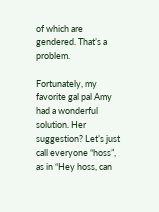of which are gendered. That’s a problem.

Fortunately, my favorite gal pal Amy had a wonderful solution. Her suggestion? Let’s just call everyone “hoss”, as in “Hey hoss, can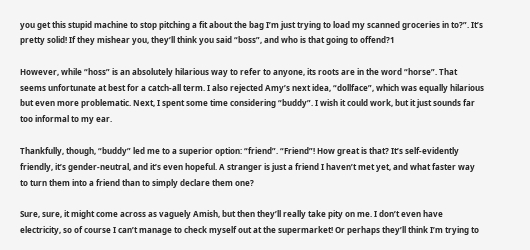you get this stupid machine to stop pitching a fit about the bag I’m just trying to load my scanned groceries in to?”. It’s pretty solid! If they mishear you, they’ll think you said “boss”, and who is that going to offend?1

However, while “hoss” is an absolutely hilarious way to refer to anyone, its roots are in the word “horse”. That seems unfortunate at best for a catch-all term. I also rejected Amy’s next idea, “dollface”, which was equally hilarious but even more problematic. Next, I spent some time considering “buddy”. I wish it could work, but it just sounds far too informal to my ear.

Thankfully, though, “buddy” led me to a superior option: “friend”. “Friend”! How great is that? It’s self-evidently friendly, it’s gender-neutral, and it’s even hopeful. A stranger is just a friend I haven’t met yet, and what faster way to turn them into a friend than to simply declare them one?

Sure, sure, it might come across as vaguely Amish, but then they’ll really take pity on me. I don’t even have electricity, so of course I can’t manage to check myself out at the supermarket! Or perhaps they’ll think I’m trying to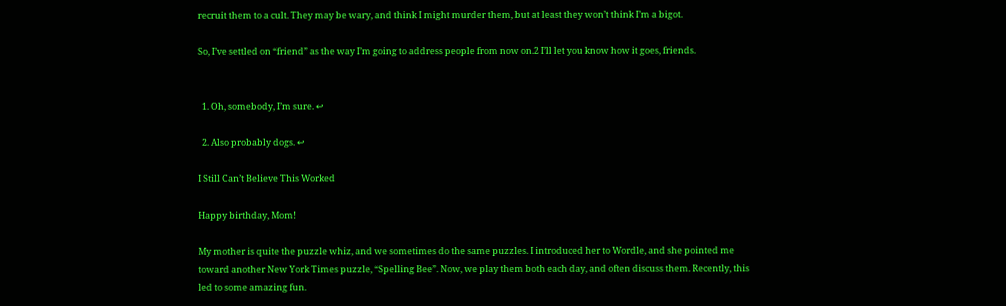recruit them to a cult. They may be wary, and think I might murder them, but at least they won’t think I’m a bigot.

So, I’ve settled on “friend” as the way I’m going to address people from now on.2 I’ll let you know how it goes, friends.


  1. Oh, somebody, I’m sure. ↩

  2. Also probably dogs. ↩

I Still Can’t Believe This Worked

Happy birthday, Mom!

My mother is quite the puzzle whiz, and we sometimes do the same puzzles. I introduced her to Wordle, and she pointed me toward another New York Times puzzle, “Spelling Bee”. Now, we play them both each day, and often discuss them. Recently, this led to some amazing fun.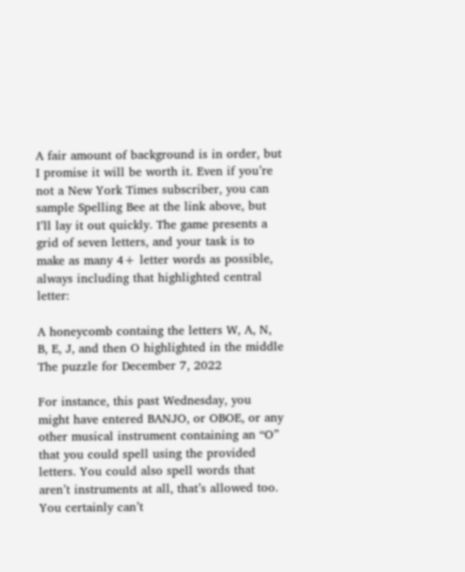A fair amount of background is in order, but I promise it will be worth it. Even if you’re not a New York Times subscriber, you can sample Spelling Bee at the link above, but I’ll lay it out quickly. The game presents a grid of seven letters, and your task is to make as many 4+ letter words as possible, always including that highlighted central letter:

A honeycomb containg the letters W, A, N, B, E, J, and then O highlighted in the middle
The puzzle for December 7, 2022

For instance, this past Wednesday, you might have entered BANJO, or OBOE, or any other musical instrument containing an “O” that you could spell using the provided letters. You could also spell words that aren’t instruments at all, that’s allowed too. You certainly can’t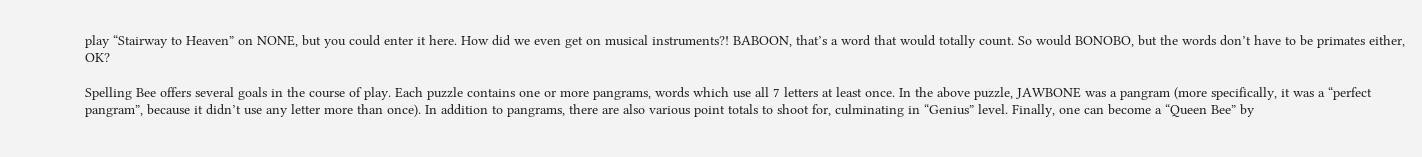play “Stairway to Heaven” on NONE, but you could enter it here. How did we even get on musical instruments?! BABOON, that’s a word that would totally count. So would BONOBO, but the words don’t have to be primates either, OK?

Spelling Bee offers several goals in the course of play. Each puzzle contains one or more pangrams, words which use all 7 letters at least once. In the above puzzle, JAWBONE was a pangram (more specifically, it was a “perfect pangram”, because it didn’t use any letter more than once). In addition to pangrams, there are also various point totals to shoot for, culminating in “Genius” level. Finally, one can become a “Queen Bee” by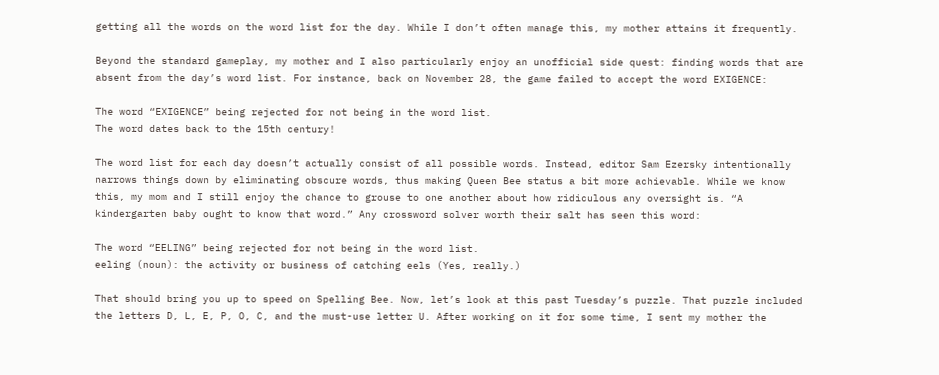getting all the words on the word list for the day. While I don’t often manage this, my mother attains it frequently.

Beyond the standard gameplay, my mother and I also particularly enjoy an unofficial side quest: finding words that are absent from the day’s word list. For instance, back on November 28, the game failed to accept the word EXIGENCE:

The word “EXIGENCE” being rejected for not being in the word list.
The word dates back to the 15th century!

The word list for each day doesn’t actually consist of all possible words. Instead, editor Sam Ezersky intentionally narrows things down by eliminating obscure words, thus making Queen Bee status a bit more achievable. While we know this, my mom and I still enjoy the chance to grouse to one another about how ridiculous any oversight is. “A kindergarten baby ought to know that word.” Any crossword solver worth their salt has seen this word:

The word “EELING” being rejected for not being in the word list.
eeling (noun): the activity or business of catching eels (Yes, really.)

That should bring you up to speed on Spelling Bee. Now, let’s look at this past Tuesday’s puzzle. That puzzle included the letters D, L, E, P, O, C, and the must-use letter U. After working on it for some time, I sent my mother the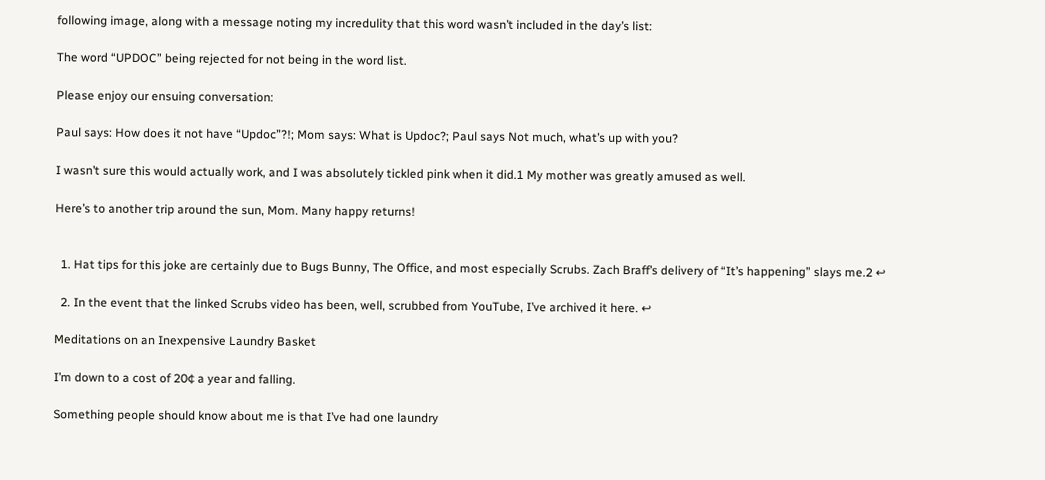following image, along with a message noting my incredulity that this word wasn’t included in the day’s list:

The word “UPDOC” being rejected for not being in the word list.

Please enjoy our ensuing conversation:

Paul says: How does it not have “Updoc”?!; Mom says: What is Updoc?; Paul says Not much, what’s up with you?

I wasn’t sure this would actually work, and I was absolutely tickled pink when it did.1 My mother was greatly amused as well.

Here’s to another trip around the sun, Mom. Many happy returns!


  1. Hat tips for this joke are certainly due to Bugs Bunny, The Office, and most especially Scrubs. Zach Braff’s delivery of “It’s happening” slays me.2 ↩

  2. In the event that the linked Scrubs video has been, well, scrubbed from YouTube, I’ve archived it here. ↩

Meditations on an Inexpensive Laundry Basket

I’m down to a cost of 20¢ a year and falling.

Something people should know about me is that I’ve had one laundry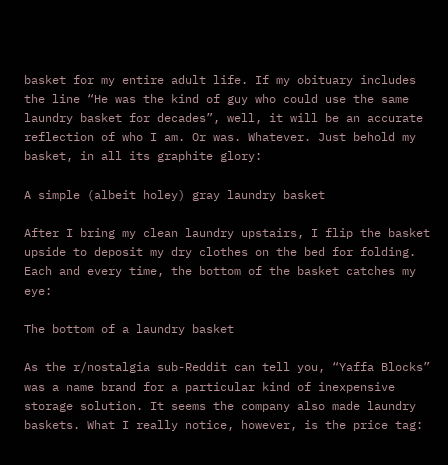basket for my entire adult life. If my obituary includes the line “He was the kind of guy who could use the same laundry basket for decades”, well, it will be an accurate reflection of who I am. Or was. Whatever. Just behold my basket, in all its graphite glory:

A simple (albeit holey) gray laundry basket

After I bring my clean laundry upstairs, I flip the basket upside to deposit my dry clothes on the bed for folding. Each and every time, the bottom of the basket catches my eye:

The bottom of a laundry basket

As the r/nostalgia sub-Reddit can tell you, “Yaffa Blocks” was a name brand for a particular kind of inexpensive storage solution. It seems the company also made laundry baskets. What I really notice, however, is the price tag: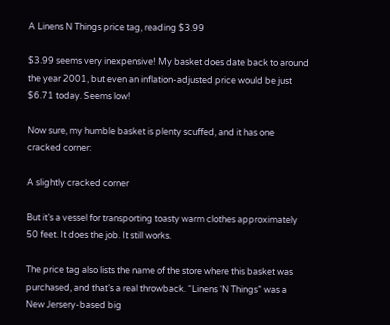A Linens N Things price tag, reading $3.99

$3.99 seems very inexpensive! My basket does date back to around the year 2001, but even an inflation-adjusted price would be just $6.71 today. Seems low!

Now sure, my humble basket is plenty scuffed, and it has one cracked corner:

A slightly cracked corner

But it’s a vessel for transporting toasty warm clothes approximately 50 feet. It does the job. It still works.

The price tag also lists the name of the store where this basket was purchased, and that’s a real throwback. “Linens ‘N Things” was a New Jersery-based big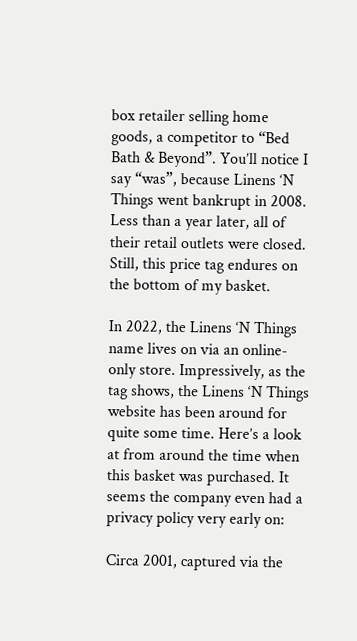box retailer selling home goods, a competitor to “Bed Bath & Beyond”. You’ll notice I say “was”, because Linens ‘N Things went bankrupt in 2008. Less than a year later, all of their retail outlets were closed. Still, this price tag endures on the bottom of my basket.

In 2022, the Linens ‘N Things name lives on via an online-only store. Impressively, as the tag shows, the Linens ‘N Things website has been around for quite some time. Here’s a look at from around the time when this basket was purchased. It seems the company even had a privacy policy very early on:

Circa 2001, captured via the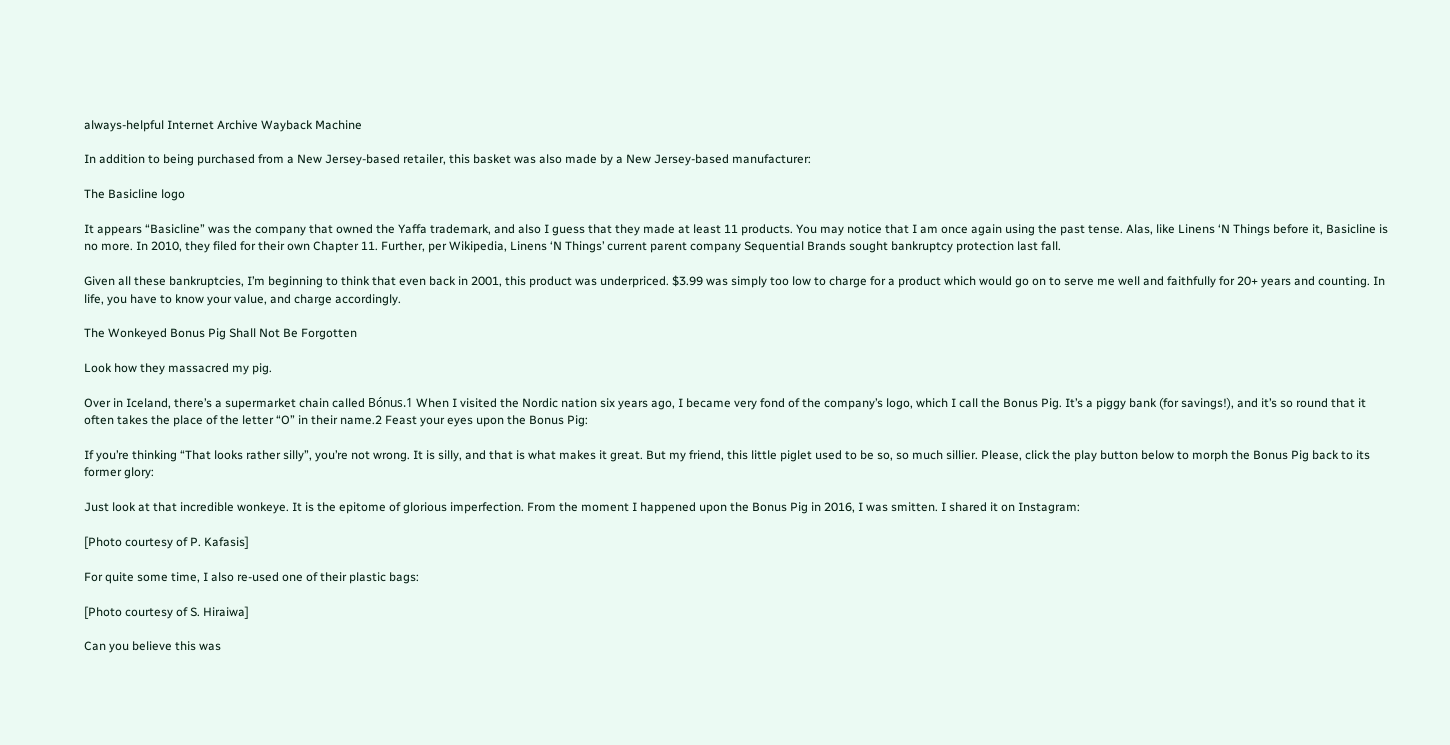always-helpful Internet Archive Wayback Machine

In addition to being purchased from a New Jersey-based retailer, this basket was also made by a New Jersey-based manufacturer:

The Basicline logo

It appears “Basicline” was the company that owned the Yaffa trademark, and also I guess that they made at least 11 products. You may notice that I am once again using the past tense. Alas, like Linens ‘N Things before it, Basicline is no more. In 2010, they filed for their own Chapter 11. Further, per Wikipedia, Linens ‘N Things’ current parent company Sequential Brands sought bankruptcy protection last fall.

Given all these bankruptcies, I’m beginning to think that even back in 2001, this product was underpriced. $3.99 was simply too low to charge for a product which would go on to serve me well and faithfully for 20+ years and counting. In life, you have to know your value, and charge accordingly.

The Wonkeyed Bonus Pig Shall Not Be Forgotten

Look how they massacred my pig.

Over in Iceland, there’s a supermarket chain called Bónus.1 When I visited the Nordic nation six years ago, I became very fond of the company’s logo, which I call the Bonus Pig. It’s a piggy bank (for savings!), and it’s so round that it often takes the place of the letter “O” in their name.2 Feast your eyes upon the Bonus Pig:

If you’re thinking “That looks rather silly”, you’re not wrong. It is silly, and that is what makes it great. But my friend, this little piglet used to be so, so much sillier. Please, click the play button below to morph the Bonus Pig back to its former glory:

Just look at that incredible wonkeye. It is the epitome of glorious imperfection. From the moment I happened upon the Bonus Pig in 2016, I was smitten. I shared it on Instagram:

[Photo courtesy of P. Kafasis]

For quite some time, I also re-used one of their plastic bags:

[Photo courtesy of S. Hiraiwa]

Can you believe this was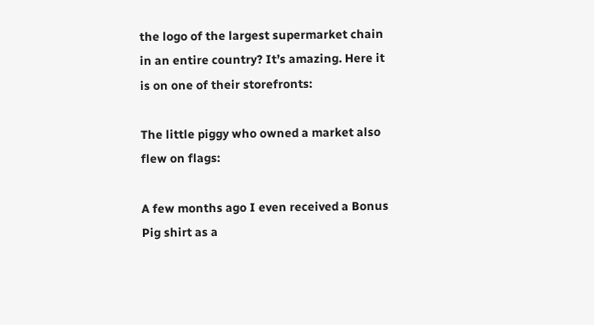the logo of the largest supermarket chain in an entire country? It’s amazing. Here it is on one of their storefronts:

The little piggy who owned a market also flew on flags:

A few months ago I even received a Bonus Pig shirt as a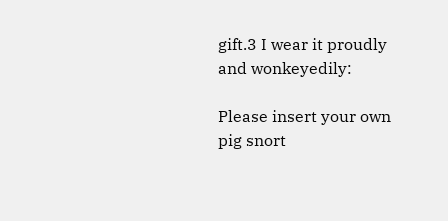gift.3 I wear it proudly and wonkeyedily:

Please insert your own pig snort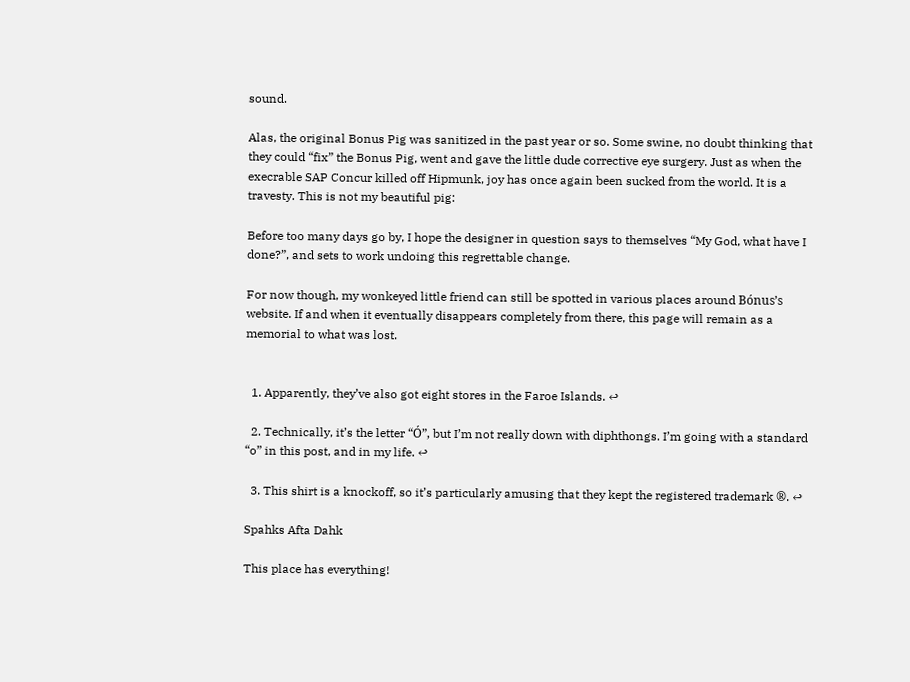sound.

Alas, the original Bonus Pig was sanitized in the past year or so. Some swine, no doubt thinking that they could “fix” the Bonus Pig, went and gave the little dude corrective eye surgery. Just as when the execrable SAP Concur killed off Hipmunk, joy has once again been sucked from the world. It is a travesty. This is not my beautiful pig:

Before too many days go by, I hope the designer in question says to themselves “My God, what have I done?”, and sets to work undoing this regrettable change.

For now though, my wonkeyed little friend can still be spotted in various places around Bónus’s website. If and when it eventually disappears completely from there, this page will remain as a memorial to what was lost.


  1. Apparently, they’ve also got eight stores in the Faroe Islands. ↩

  2. Technically, it’s the letter “Ó”, but I’m not really down with diphthongs. I’m going with a standard “o” in this post, and in my life. ↩

  3. This shirt is a knockoff, so it’s particularly amusing that they kept the registered trademark ®. ↩

Spahks Afta Dahk

This place has everything!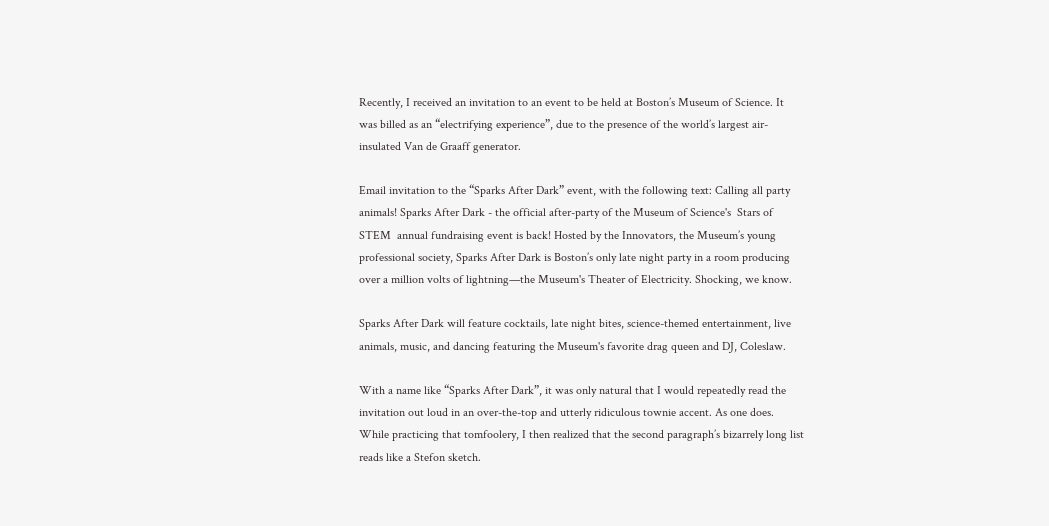Recently, I received an invitation to an event to be held at Boston’s Museum of Science. It was billed as an “electrifying experience”, due to the presence of the world’s largest air-insulated Van de Graaff generator.

Email invitation to the “Sparks After Dark” event, with the following text: Calling all party animals! Sparks After Dark - the official after-party of the Museum of Science's  Stars of STEM  annual fundraising event is back! Hosted by the Innovators, the Museum’s young professional society, Sparks After Dark is Boston’s only late night party in a room producing over a million volts of lightning—the Museum's Theater of Electricity. Shocking, we know.

Sparks After Dark will feature cocktails, late night bites, science-themed entertainment, live animals, music, and dancing featuring the Museum's favorite drag queen and DJ, Coleslaw.

With a name like “Sparks After Dark”, it was only natural that I would repeatedly read the invitation out loud in an over-the-top and utterly ridiculous townie accent. As one does. While practicing that tomfoolery, I then realized that the second paragraph’s bizarrely long list reads like a Stefon sketch.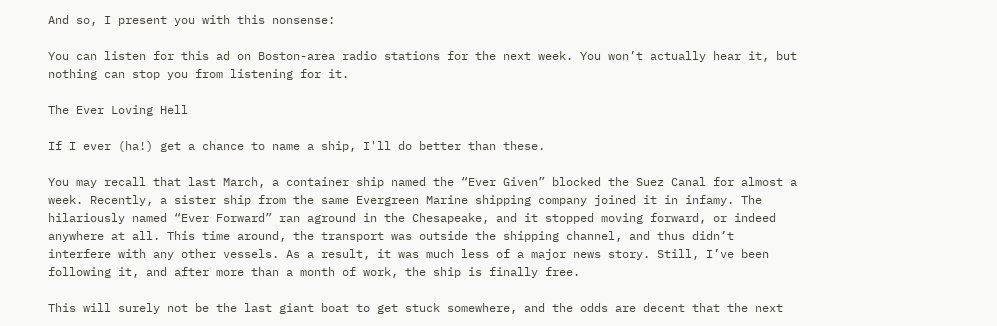And so, I present you with this nonsense:

You can listen for this ad on Boston-area radio stations for the next week. You won’t actually hear it, but nothing can stop you from listening for it.

The Ever Loving Hell

If I ever (ha!) get a chance to name a ship, I'll do better than these.

You may recall that last March, a container ship named the “Ever Given” blocked the Suez Canal for almost a week. Recently, a sister ship from the same Evergreen Marine shipping company joined it in infamy. The hilariously named “Ever Forward” ran aground in the Chesapeake, and it stopped moving forward, or indeed anywhere at all. This time around, the transport was outside the shipping channel, and thus didn’t interfere with any other vessels. As a result, it was much less of a major news story. Still, I’ve been following it, and after more than a month of work, the ship is finally free.

This will surely not be the last giant boat to get stuck somewhere, and the odds are decent that the next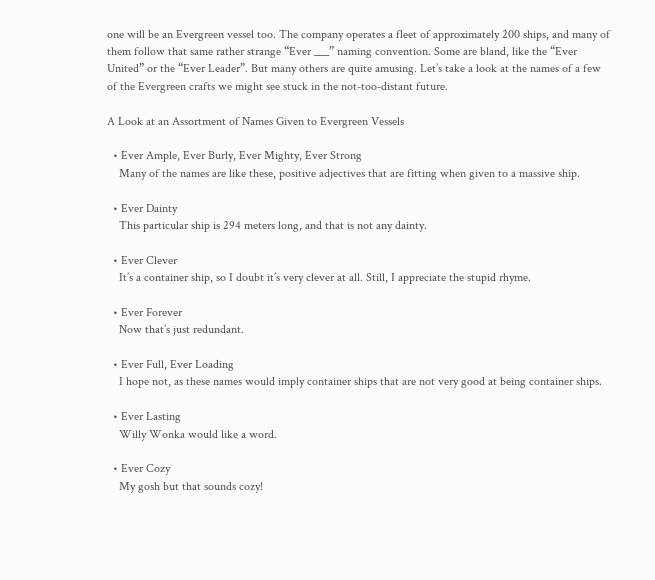one will be an Evergreen vessel too. The company operates a fleet of approximately 200 ships, and many of them follow that same rather strange “Ever ___” naming convention. Some are bland, like the “Ever United” or the “Ever Leader”. But many others are quite amusing. Let’s take a look at the names of a few of the Evergreen crafts we might see stuck in the not-too-distant future.

A Look at an Assortment of Names Given to Evergreen Vessels

  • Ever Ample, Ever Burly, Ever Mighty, Ever Strong
    Many of the names are like these, positive adjectives that are fitting when given to a massive ship.

  • Ever Dainty
    This particular ship is 294 meters long, and that is not any dainty.

  • Ever Clever
    It’s a container ship, so I doubt it’s very clever at all. Still, I appreciate the stupid rhyme.

  • Ever Forever
    Now that’s just redundant.

  • Ever Full, Ever Loading
    I hope not, as these names would imply container ships that are not very good at being container ships.

  • Ever Lasting
    Willy Wonka would like a word.

  • Ever Cozy
    My gosh but that sounds cozy!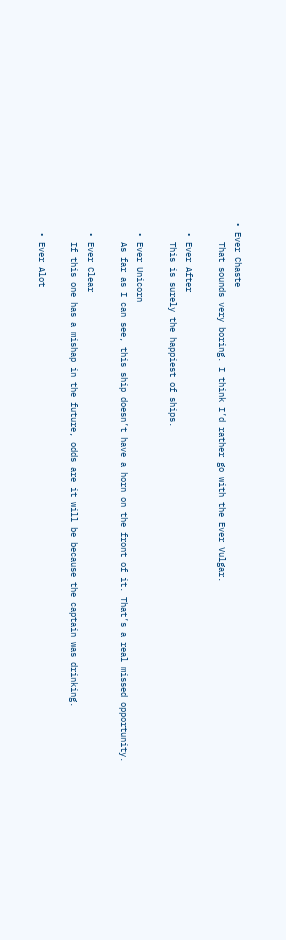• Ever Chaste
    That sounds very boring. I think I’d rather go with the Ever Vulgar.

  • Ever After
    This is surely the happiest of ships.

  • Ever Unicorn
    As far as I can see, this ship doesn’t have a horn on the front of it. That’s a real missed opportunity.

  • Ever Clear
    If this one has a mishap in the future, odds are it will be because the captain was drinking.

  • Ever Alot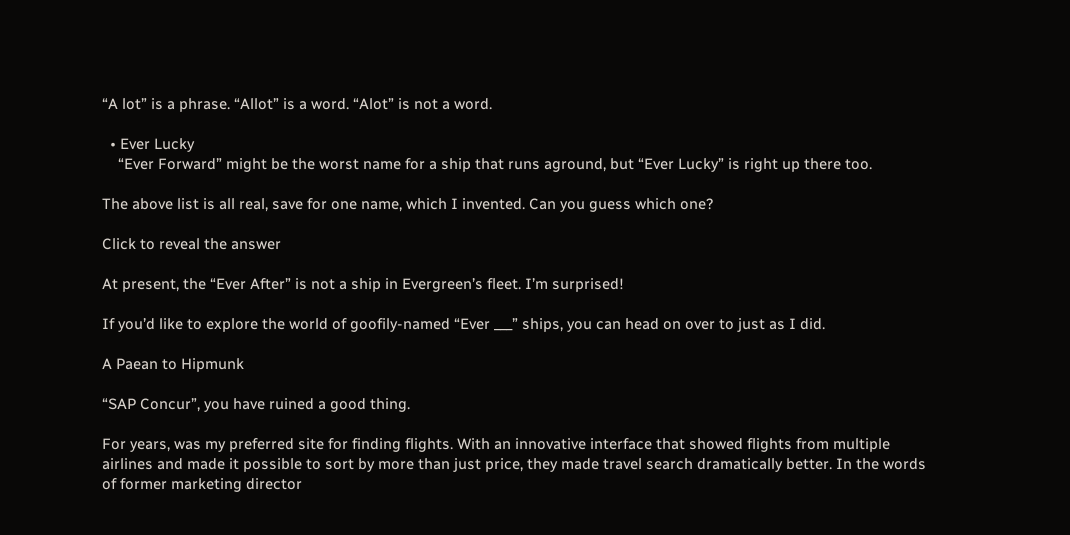“A lot” is a phrase. “Allot” is a word. “Alot” is not a word.

  • Ever Lucky
    “Ever Forward” might be the worst name for a ship that runs aground, but “Ever Lucky” is right up there too.

The above list is all real, save for one name, which I invented. Can you guess which one?

Click to reveal the answer

At present, the “Ever After” is not a ship in Evergreen’s fleet. I’m surprised!

If you’d like to explore the world of goofily-named “Ever ___” ships, you can head on over to just as I did.

A Paean to Hipmunk

“SAP Concur”, you have ruined a good thing.

For years, was my preferred site for finding flights. With an innovative interface that showed flights from multiple airlines and made it possible to sort by more than just price, they made travel search dramatically better. In the words of former marketing director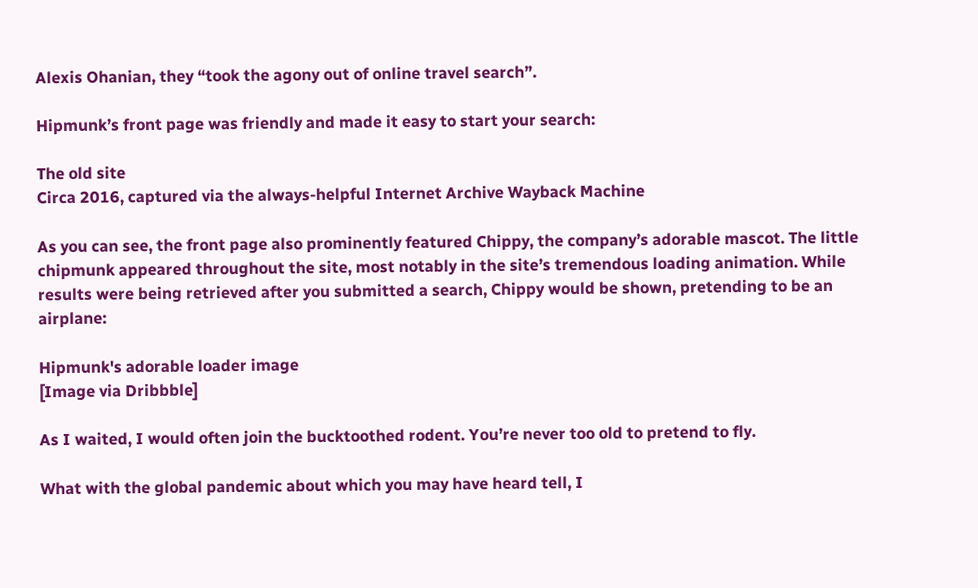Alexis Ohanian, they “took the agony out of online travel search”.

Hipmunk’s front page was friendly and made it easy to start your search:

The old site
Circa 2016, captured via the always-helpful Internet Archive Wayback Machine

As you can see, the front page also prominently featured Chippy, the company’s adorable mascot. The little chipmunk appeared throughout the site, most notably in the site’s tremendous loading animation. While results were being retrieved after you submitted a search, Chippy would be shown, pretending to be an airplane:

Hipmunk's adorable loader image
[Image via Dribbble]

As I waited, I would often join the bucktoothed rodent. You’re never too old to pretend to fly.

What with the global pandemic about which you may have heard tell, I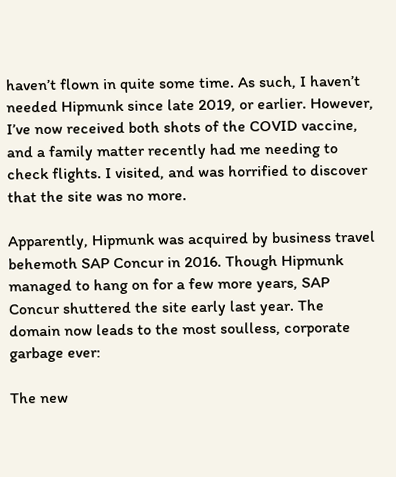haven’t flown in quite some time. As such, I haven’t needed Hipmunk since late 2019, or earlier. However, I’ve now received both shots of the COVID vaccine, and a family matter recently had me needing to check flights. I visited, and was horrified to discover that the site was no more.

Apparently, Hipmunk was acquired by business travel behemoth SAP Concur in 2016. Though Hipmunk managed to hang on for a few more years, SAP Concur shuttered the site early last year. The domain now leads to the most soulless, corporate garbage ever:

The new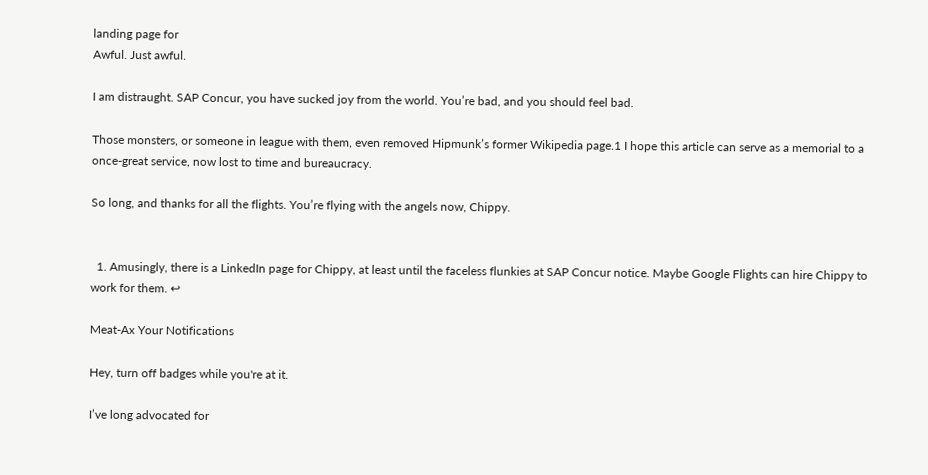landing page for
Awful. Just awful.

I am distraught. SAP Concur, you have sucked joy from the world. You’re bad, and you should feel bad.

Those monsters, or someone in league with them, even removed Hipmunk’s former Wikipedia page.1 I hope this article can serve as a memorial to a once-great service, now lost to time and bureaucracy.

So long, and thanks for all the flights. You’re flying with the angels now, Chippy.


  1. Amusingly, there is a LinkedIn page for Chippy, at least until the faceless flunkies at SAP Concur notice. Maybe Google Flights can hire Chippy to work for them. ↩

Meat-Ax Your Notifications

Hey, turn off badges while you're at it.

I’ve long advocated for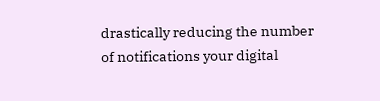drastically reducing the number of notifications your digital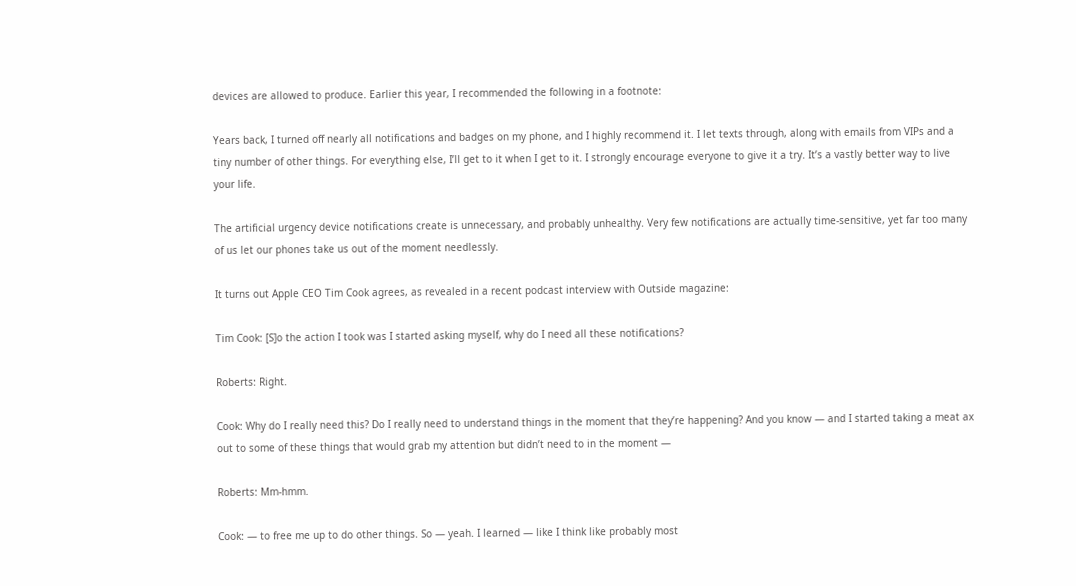devices are allowed to produce. Earlier this year, I recommended the following in a footnote:

Years back, I turned off nearly all notifications and badges on my phone, and I highly recommend it. I let texts through, along with emails from VIPs and a tiny number of other things. For everything else, I’ll get to it when I get to it. I strongly encourage everyone to give it a try. It’s a vastly better way to live your life.

The artificial urgency device notifications create is unnecessary, and probably unhealthy. Very few notifications are actually time-sensitive, yet far too many of us let our phones take us out of the moment needlessly.

It turns out Apple CEO Tim Cook agrees, as revealed in a recent podcast interview with Outside magazine:

Tim Cook: [S]o the action I took was I started asking myself, why do I need all these notifications?

Roberts: Right.

Cook: Why do I really need this? Do I really need to understand things in the moment that they’re happening? And you know — and I started taking a meat ax out to some of these things that would grab my attention but didn’t need to in the moment —

Roberts: Mm-hmm.

Cook: — to free me up to do other things. So — yeah. I learned — like I think like probably most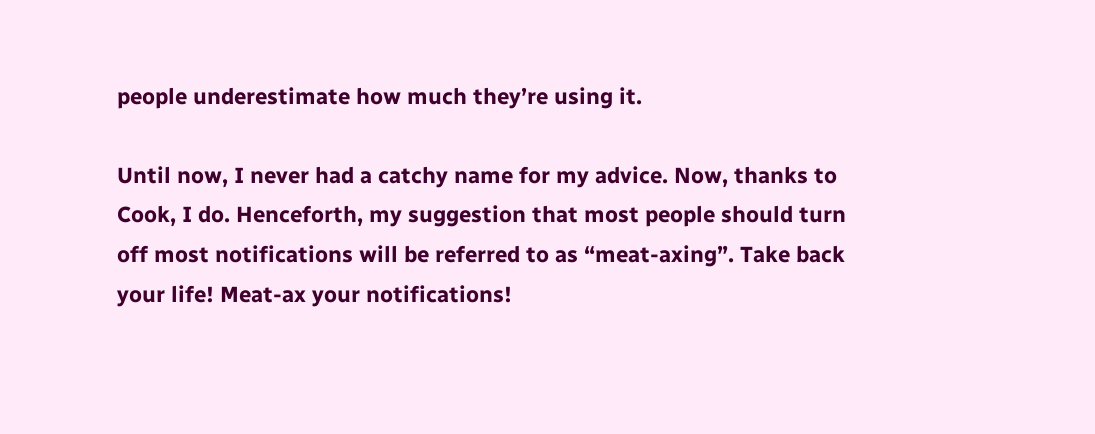people underestimate how much they’re using it.

Until now, I never had a catchy name for my advice. Now, thanks to Cook, I do. Henceforth, my suggestion that most people should turn off most notifications will be referred to as “meat-axing”. Take back your life! Meat-ax your notifications!